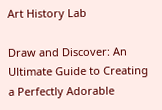Art History Lab

Draw and Discover: An Ultimate Guide to Creating a Perfectly Adorable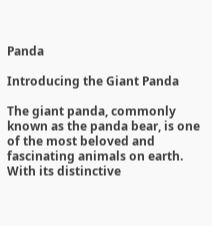Panda

Introducing the Giant Panda

The giant panda, commonly known as the panda bear, is one of the most beloved and fascinating animals on earth. With its distinctive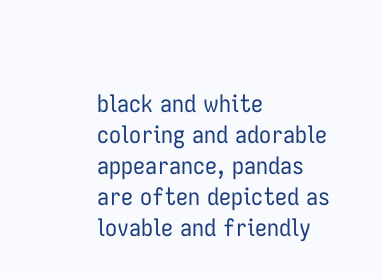black and white coloring and adorable appearance, pandas are often depicted as lovable and friendly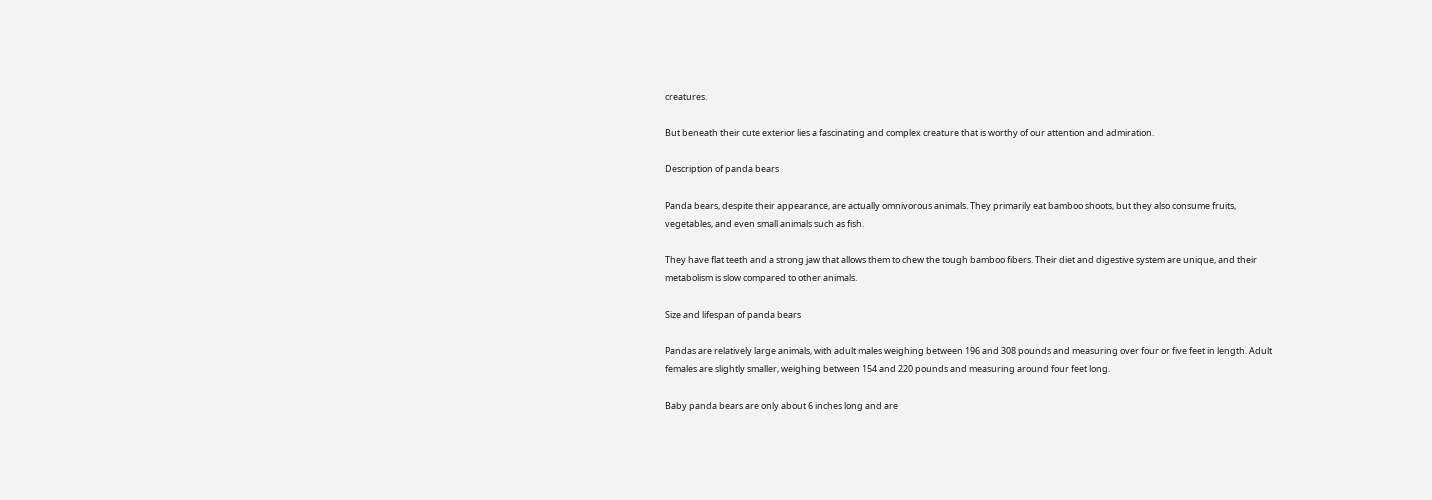creatures.

But beneath their cute exterior lies a fascinating and complex creature that is worthy of our attention and admiration.

Description of panda bears

Panda bears, despite their appearance, are actually omnivorous animals. They primarily eat bamboo shoots, but they also consume fruits, vegetables, and even small animals such as fish.

They have flat teeth and a strong jaw that allows them to chew the tough bamboo fibers. Their diet and digestive system are unique, and their metabolism is slow compared to other animals.

Size and lifespan of panda bears

Pandas are relatively large animals, with adult males weighing between 196 and 308 pounds and measuring over four or five feet in length. Adult females are slightly smaller, weighing between 154 and 220 pounds and measuring around four feet long.

Baby panda bears are only about 6 inches long and are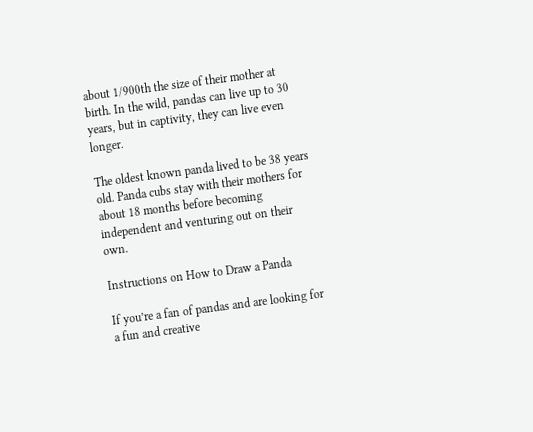about 1/900th the size of their mother at birth. In the wild, pandas can live up to 30 years, but in captivity, they can live even longer.

The oldest known panda lived to be 38 years old. Panda cubs stay with their mothers for about 18 months before becoming independent and venturing out on their own.

Instructions on How to Draw a Panda

If you’re a fan of pandas and are looking for a fun and creative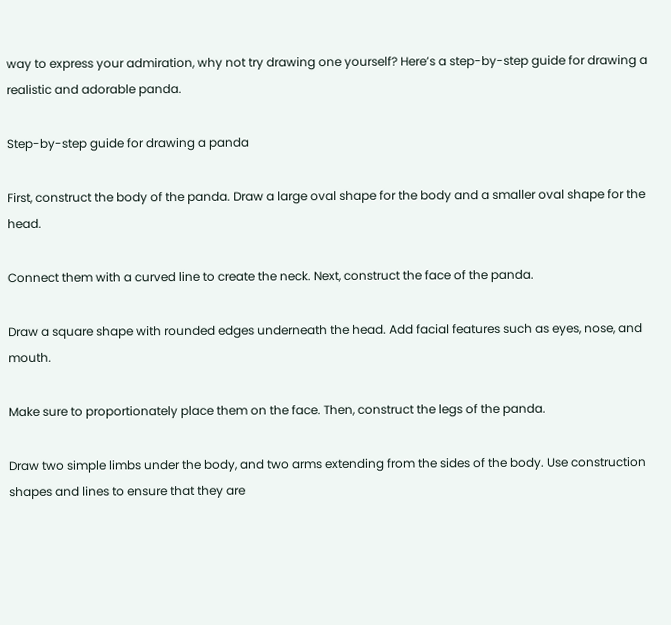way to express your admiration, why not try drawing one yourself? Here’s a step-by-step guide for drawing a realistic and adorable panda.

Step-by-step guide for drawing a panda

First, construct the body of the panda. Draw a large oval shape for the body and a smaller oval shape for the head.

Connect them with a curved line to create the neck. Next, construct the face of the panda.

Draw a square shape with rounded edges underneath the head. Add facial features such as eyes, nose, and mouth.

Make sure to proportionately place them on the face. Then, construct the legs of the panda.

Draw two simple limbs under the body, and two arms extending from the sides of the body. Use construction shapes and lines to ensure that they are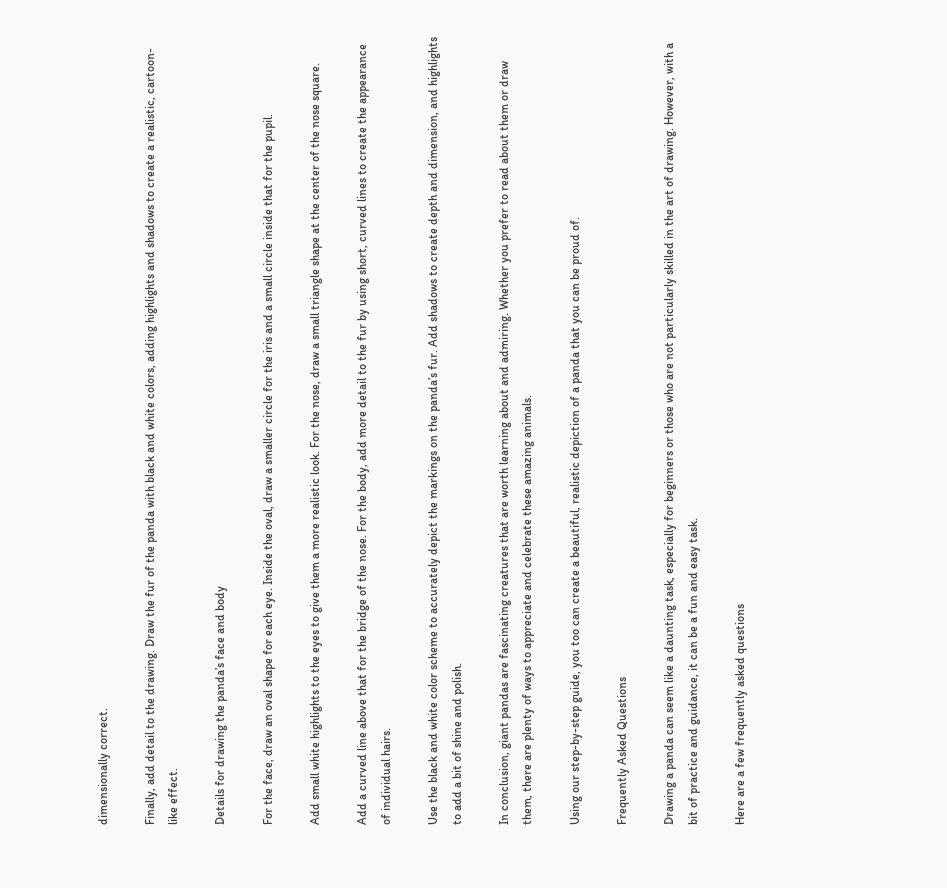dimensionally correct.

Finally, add detail to the drawing. Draw the fur of the panda with black and white colors, adding highlights and shadows to create a realistic, cartoon-like effect.

Details for drawing the panda’s face and body

For the face, draw an oval shape for each eye. Inside the oval, draw a smaller circle for the iris and a small circle inside that for the pupil.

Add small white highlights to the eyes to give them a more realistic look. For the nose, draw a small triangle shape at the center of the nose square.

Add a curved line above that for the bridge of the nose. For the body, add more detail to the fur by using short, curved lines to create the appearance of individual hairs.

Use the black and white color scheme to accurately depict the markings on the panda’s fur. Add shadows to create depth and dimension, and highlights to add a bit of shine and polish.

In conclusion, giant pandas are fascinating creatures that are worth learning about and admiring. Whether you prefer to read about them or draw them, there are plenty of ways to appreciate and celebrate these amazing animals.

Using our step-by-step guide, you too can create a beautiful, realistic depiction of a panda that you can be proud of.

Frequently Asked Questions

Drawing a panda can seem like a daunting task, especially for beginners or those who are not particularly skilled in the art of drawing. However, with a bit of practice and guidance, it can be a fun and easy task.

Here are a few frequently asked questions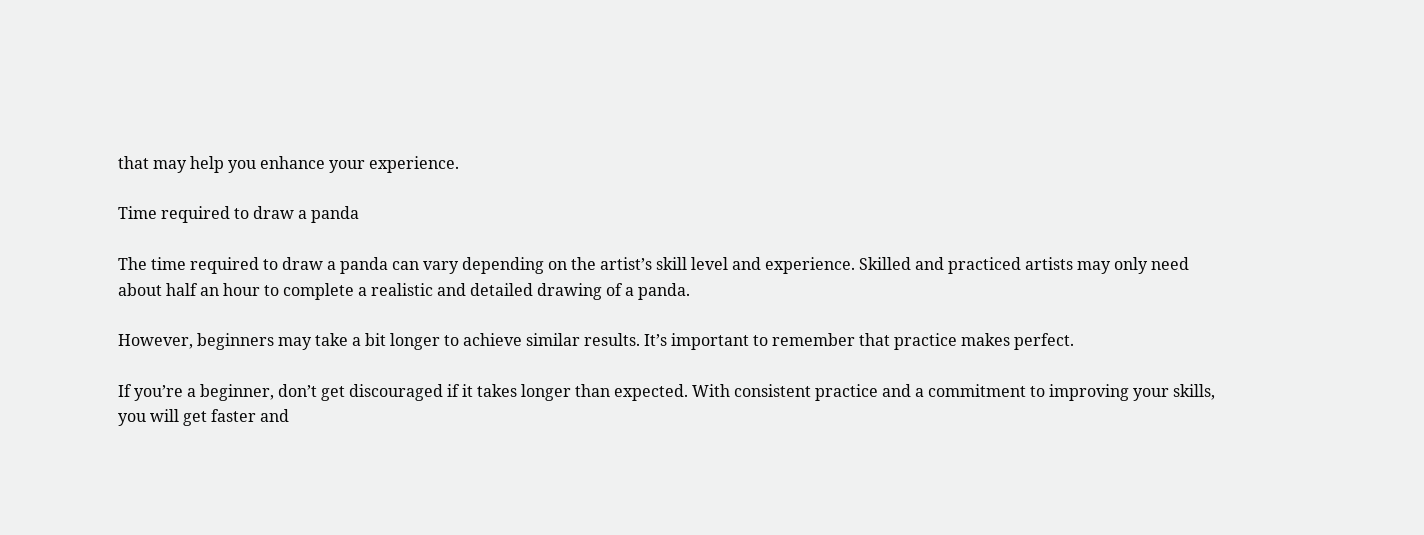that may help you enhance your experience.

Time required to draw a panda

The time required to draw a panda can vary depending on the artist’s skill level and experience. Skilled and practiced artists may only need about half an hour to complete a realistic and detailed drawing of a panda.

However, beginners may take a bit longer to achieve similar results. It’s important to remember that practice makes perfect.

If you’re a beginner, don’t get discouraged if it takes longer than expected. With consistent practice and a commitment to improving your skills, you will get faster and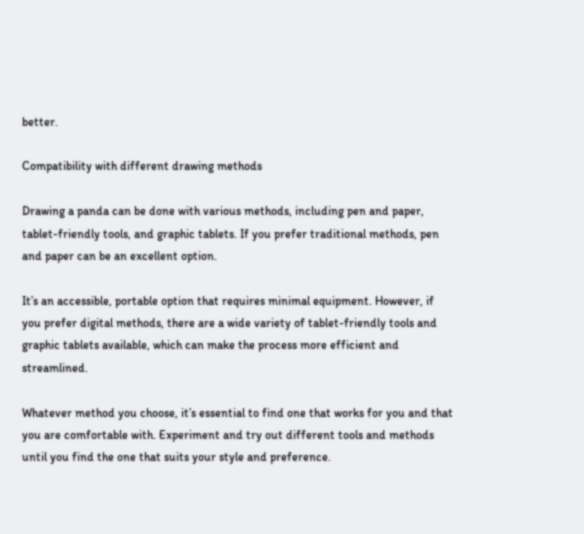better.

Compatibility with different drawing methods

Drawing a panda can be done with various methods, including pen and paper, tablet-friendly tools, and graphic tablets. If you prefer traditional methods, pen and paper can be an excellent option.

It’s an accessible, portable option that requires minimal equipment. However, if you prefer digital methods, there are a wide variety of tablet-friendly tools and graphic tablets available, which can make the process more efficient and streamlined.

Whatever method you choose, it’s essential to find one that works for you and that you are comfortable with. Experiment and try out different tools and methods until you find the one that suits your style and preference.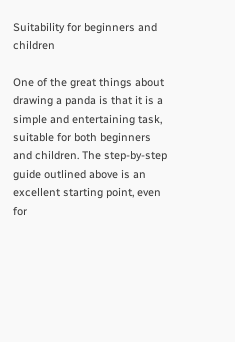Suitability for beginners and children

One of the great things about drawing a panda is that it is a simple and entertaining task, suitable for both beginners and children. The step-by-step guide outlined above is an excellent starting point, even for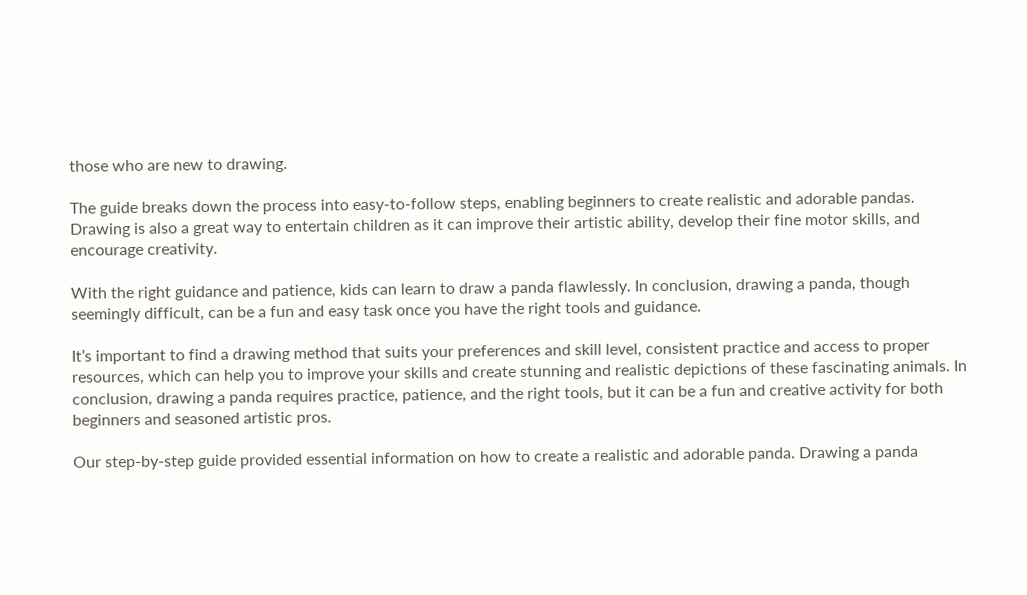those who are new to drawing.

The guide breaks down the process into easy-to-follow steps, enabling beginners to create realistic and adorable pandas. Drawing is also a great way to entertain children as it can improve their artistic ability, develop their fine motor skills, and encourage creativity.

With the right guidance and patience, kids can learn to draw a panda flawlessly. In conclusion, drawing a panda, though seemingly difficult, can be a fun and easy task once you have the right tools and guidance.

It’s important to find a drawing method that suits your preferences and skill level, consistent practice and access to proper resources, which can help you to improve your skills and create stunning and realistic depictions of these fascinating animals. In conclusion, drawing a panda requires practice, patience, and the right tools, but it can be a fun and creative activity for both beginners and seasoned artistic pros.

Our step-by-step guide provided essential information on how to create a realistic and adorable panda. Drawing a panda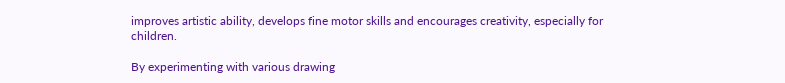improves artistic ability, develops fine motor skills and encourages creativity, especially for children.

By experimenting with various drawing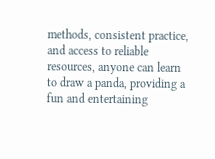methods, consistent practice, and access to reliable resources, anyone can learn to draw a panda, providing a fun and entertaining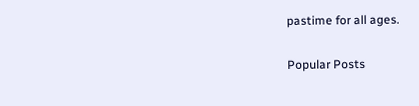pastime for all ages.

Popular Posts